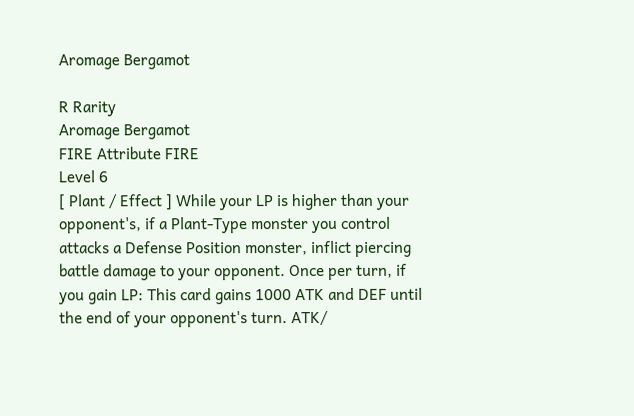Aromage Bergamot

R Rarity
Aromage Bergamot
FIRE Attribute FIRE
Level 6
[ Plant / Effect ] While your LP is higher than your opponent's, if a Plant-Type monster you control attacks a Defense Position monster, inflict piercing battle damage to your opponent. Once per turn, if you gain LP: This card gains 1000 ATK and DEF until the end of your opponent's turn. ATK/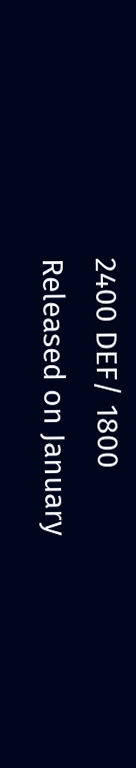2400 DEF/ 1800
Released on January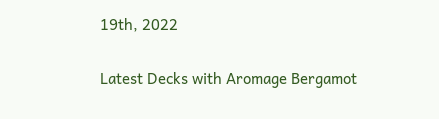19th, 2022

Latest Decks with Aromage Bergamot